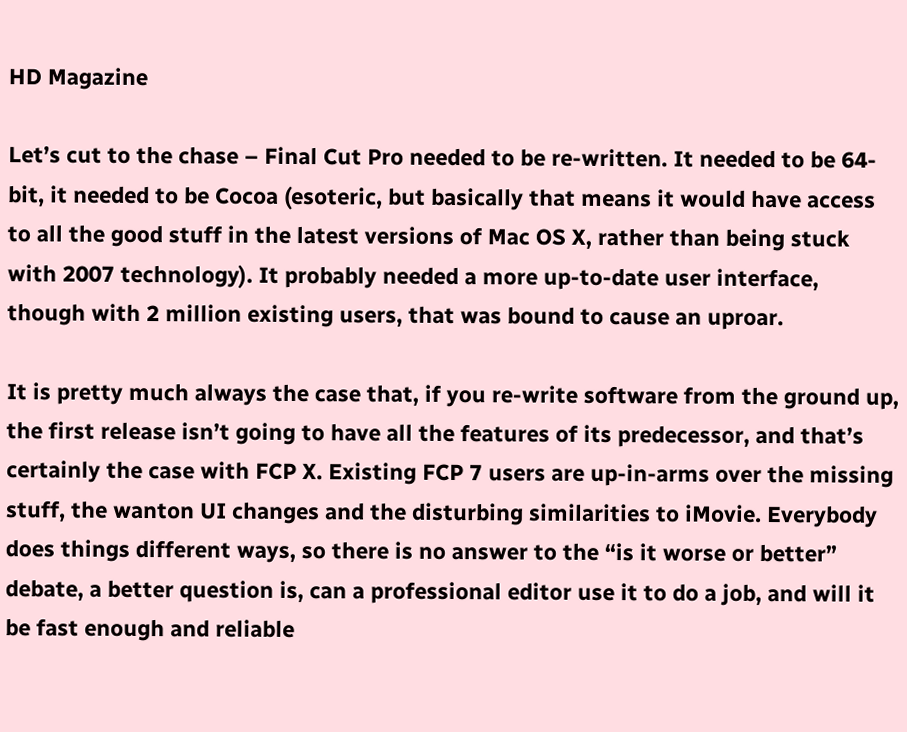HD Magazine

Let’s cut to the chase – Final Cut Pro needed to be re-written. It needed to be 64-bit, it needed to be Cocoa (esoteric, but basically that means it would have access to all the good stuff in the latest versions of Mac OS X, rather than being stuck with 2007 technology). It probably needed a more up-to-date user interface, though with 2 million existing users, that was bound to cause an uproar.

It is pretty much always the case that, if you re-write software from the ground up, the first release isn’t going to have all the features of its predecessor, and that’s certainly the case with FCP X. Existing FCP 7 users are up-in-arms over the missing stuff, the wanton UI changes and the disturbing similarities to iMovie. Everybody does things different ways, so there is no answer to the “is it worse or better” debate, a better question is, can a professional editor use it to do a job, and will it be fast enough and reliable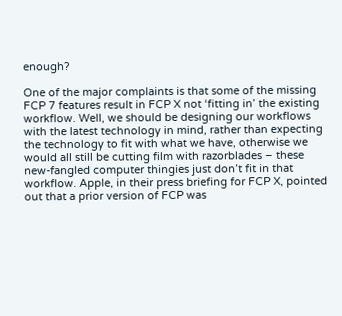enough?

One of the major complaints is that some of the missing FCP 7 features result in FCP X not ‘fitting in’ the existing workflow. Well, we should be designing our workflows with the latest technology in mind, rather than expecting the technology to fit with what we have, otherwise we would all still be cutting film with razorblades – these new-fangled computer thingies just don’t fit in that workflow. Apple, in their press briefing for FCP X, pointed out that a prior version of FCP was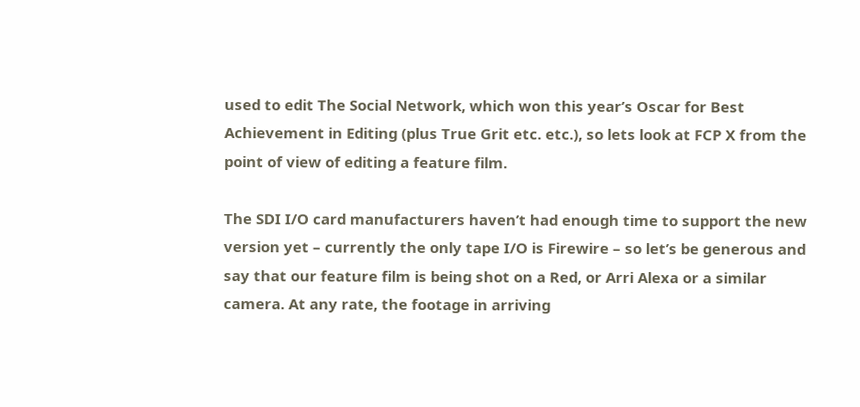used to edit The Social Network, which won this year’s Oscar for Best Achievement in Editing (plus True Grit etc. etc.), so lets look at FCP X from the point of view of editing a feature film.

The SDI I/O card manufacturers haven’t had enough time to support the new version yet – currently the only tape I/O is Firewire – so let’s be generous and say that our feature film is being shot on a Red, or Arri Alexa or a similar camera. At any rate, the footage in arriving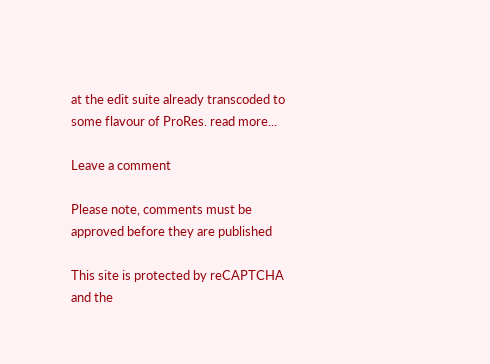at the edit suite already transcoded to some flavour of ProRes. read more...

Leave a comment

Please note, comments must be approved before they are published

This site is protected by reCAPTCHA and the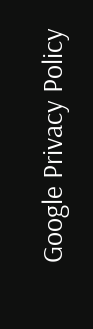Google Privacy Policy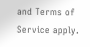and Terms of Service apply.